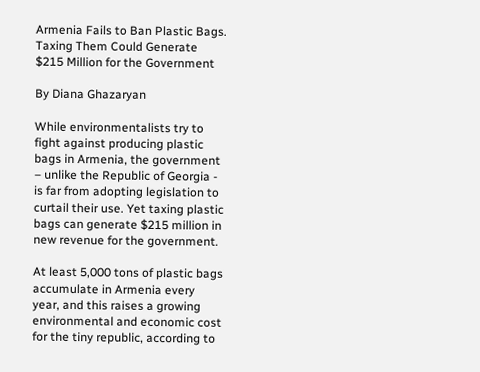Armenia Fails to Ban Plastic Bags. Taxing Them Could Generate $215 Million for the Government

By Diana Ghazaryan

While environmentalists try to fight against producing plastic bags in Armenia, the government – unlike the Republic of Georgia - is far from adopting legislation to curtail their use. Yet taxing plastic bags can generate $215 million in new revenue for the government.

At least 5,000 tons of plastic bags accumulate in Armenia every year, and this raises a growing environmental and economic cost for the tiny republic, according to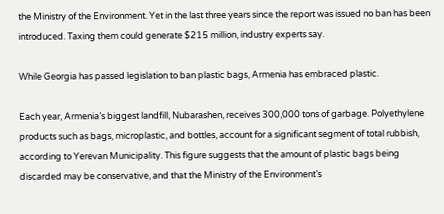the Ministry of the Environment. Yet in the last three years since the report was issued no ban has been introduced. Taxing them could generate $215 million, industry experts say.

While Georgia has passed legislation to ban plastic bags, Armenia has embraced plastic.

Each year, Armenia’s biggest landfill, Nubarashen, receives 300,000 tons of garbage. Polyethylene products such as bags, microplastic, and bottles, account for a significant segment of total rubbish, according to Yerevan Municipality. This figure suggests that the amount of plastic bags being discarded may be conservative, and that the Ministry of the Environment’s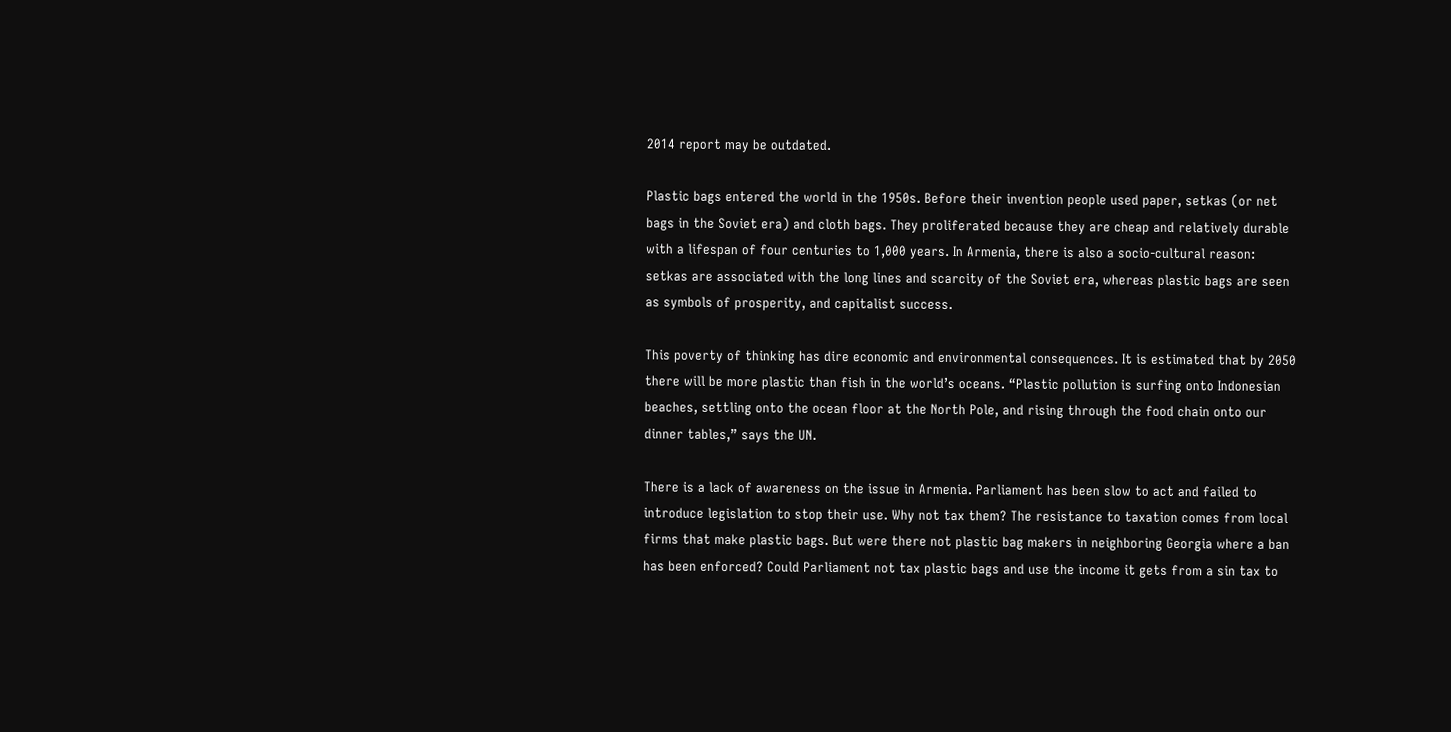2014 report may be outdated.

Plastic bags entered the world in the 1950s. Before their invention people used paper, setkas (or net bags in the Soviet era) and cloth bags. They proliferated because they are cheap and relatively durable with a lifespan of four centuries to 1,000 years. In Armenia, there is also a socio-cultural reason: setkas are associated with the long lines and scarcity of the Soviet era, whereas plastic bags are seen as symbols of prosperity, and capitalist success.

This poverty of thinking has dire economic and environmental consequences. It is estimated that by 2050 there will be more plastic than fish in the world’s oceans. “Plastic pollution is surfing onto Indonesian beaches, settling onto the ocean floor at the North Pole, and rising through the food chain onto our dinner tables,” says the UN.

There is a lack of awareness on the issue in Armenia. Parliament has been slow to act and failed to introduce legislation to stop their use. Why not tax them? The resistance to taxation comes from local firms that make plastic bags. But were there not plastic bag makers in neighboring Georgia where a ban has been enforced? Could Parliament not tax plastic bags and use the income it gets from a sin tax to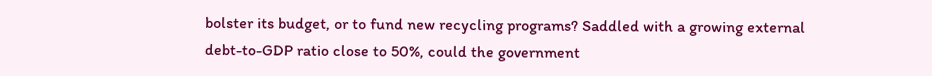bolster its budget, or to fund new recycling programs? Saddled with a growing external debt-to-GDP ratio close to 50%, could the government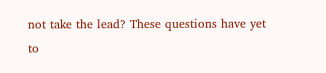not take the lead? These questions have yet to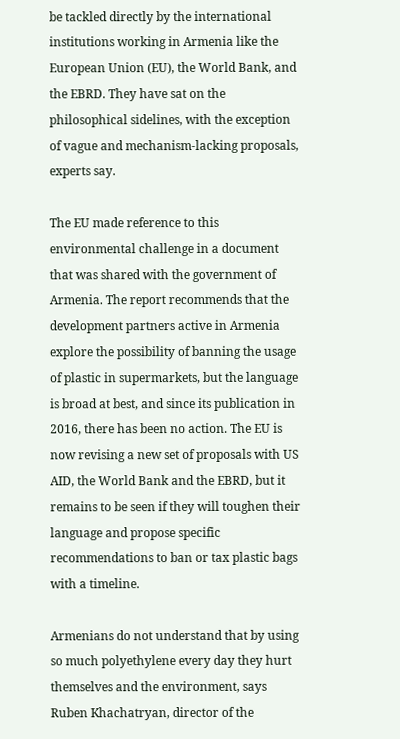be tackled directly by the international institutions working in Armenia like the European Union (EU), the World Bank, and the EBRD. They have sat on the philosophical sidelines, with the exception of vague and mechanism-lacking proposals, experts say.

The EU made reference to this environmental challenge in a document that was shared with the government of Armenia. The report recommends that the development partners active in Armenia explore the possibility of banning the usage of plastic in supermarkets, but the language is broad at best, and since its publication in 2016, there has been no action. The EU is now revising a new set of proposals with US AID, the World Bank and the EBRD, but it remains to be seen if they will toughen their language and propose specific recommendations to ban or tax plastic bags with a timeline.

Armenians do not understand that by using so much polyethylene every day they hurt themselves and the environment, says Ruben Khachatryan, director of the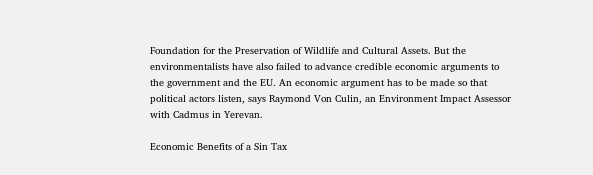Foundation for the Preservation of Wildlife and Cultural Assets. But the environmentalists have also failed to advance credible economic arguments to the government and the EU. An economic argument has to be made so that political actors listen, says Raymond Von Culin, an Environment Impact Assessor with Cadmus in Yerevan.

Economic Benefits of a Sin Tax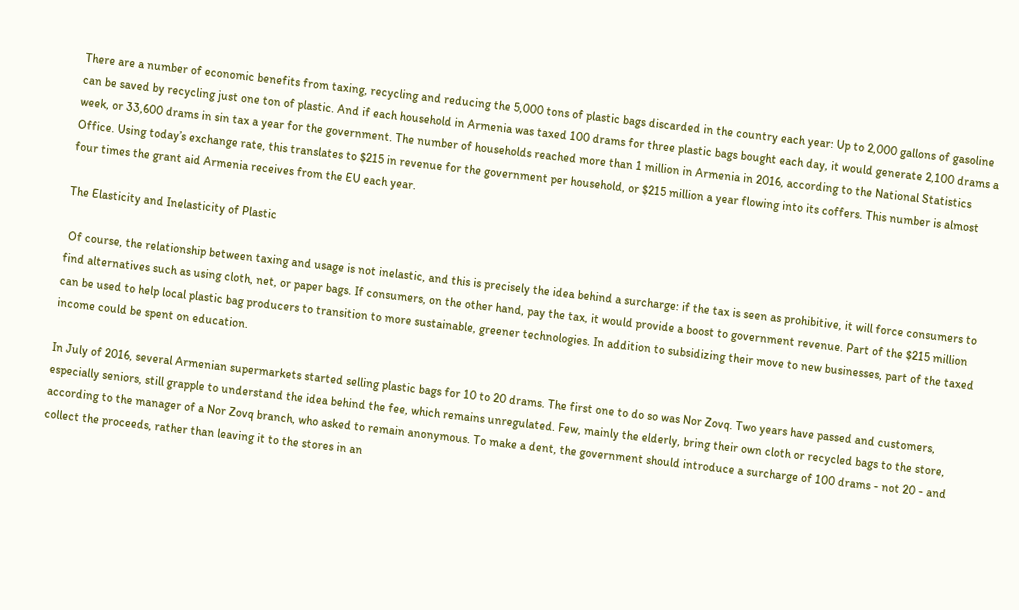There are a number of economic benefits from taxing, recycling and reducing the 5,000 tons of plastic bags discarded in the country each year: Up to 2,000 gallons of gasoline can be saved by recycling just one ton of plastic. And if each household in Armenia was taxed 100 drams for three plastic bags bought each day, it would generate 2,100 drams a week, or 33,600 drams in sin tax a year for the government. The number of households reached more than 1 million in Armenia in 2016, according to the National Statistics Office. Using today’s exchange rate, this translates to $215 in revenue for the government per household, or $215 million a year flowing into its coffers. This number is almost four times the grant aid Armenia receives from the EU each year.

The Elasticity and Inelasticity of Plastic

 Of course, the relationship between taxing and usage is not inelastic, and this is precisely the idea behind a surcharge: if the tax is seen as prohibitive, it will force consumers to find alternatives such as using cloth, net, or paper bags. If consumers, on the other hand, pay the tax, it would provide a boost to government revenue. Part of the $215 million can be used to help local plastic bag producers to transition to more sustainable, greener technologies. In addition to subsidizing their move to new businesses, part of the taxed income could be spent on education.

In July of 2016, several Armenian supermarkets started selling plastic bags for 10 to 20 drams. The first one to do so was Nor Zovq. Two years have passed and customers, especially seniors, still grapple to understand the idea behind the fee, which remains unregulated. Few, mainly the elderly, bring their own cloth or recycled bags to the store, according to the manager of a Nor Zovq branch, who asked to remain anonymous. To make a dent, the government should introduce a surcharge of 100 drams - not 20 - and collect the proceeds, rather than leaving it to the stores in an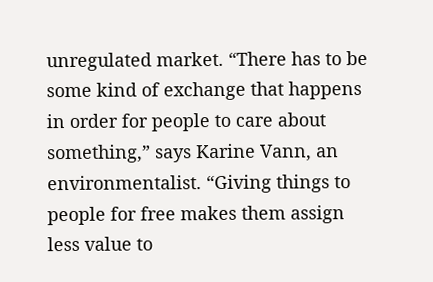unregulated market. “There has to be some kind of exchange that happens in order for people to care about something,” says Karine Vann, an environmentalist. “Giving things to people for free makes them assign less value to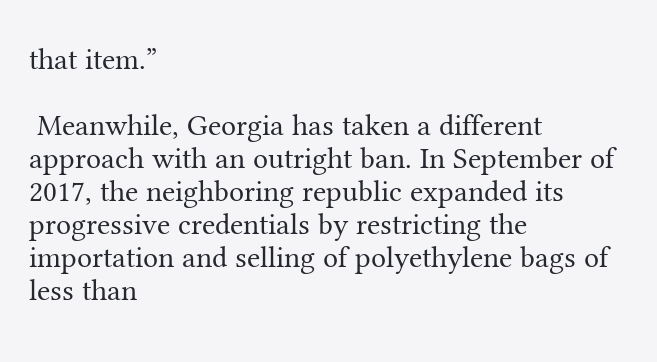that item.”

 Meanwhile, Georgia has taken a different approach with an outright ban. In September of 2017, the neighboring republic expanded its progressive credentials by restricting the importation and selling of polyethylene bags of less than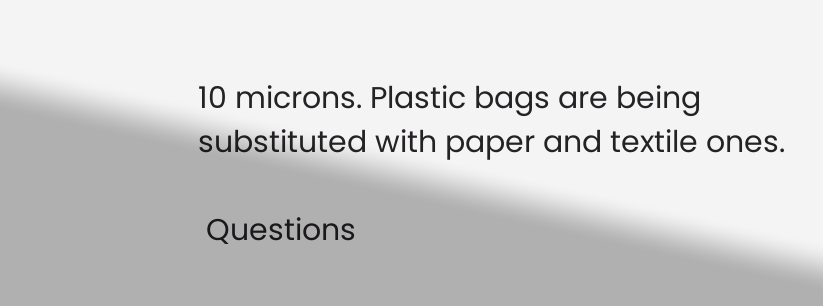10 microns. Plastic bags are being substituted with paper and textile ones.

 Questions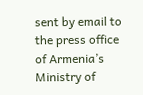sent by email to the press office of Armenia’s Ministry of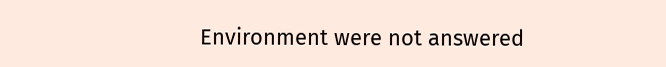Environment were not answered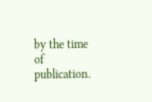by the time of publication.